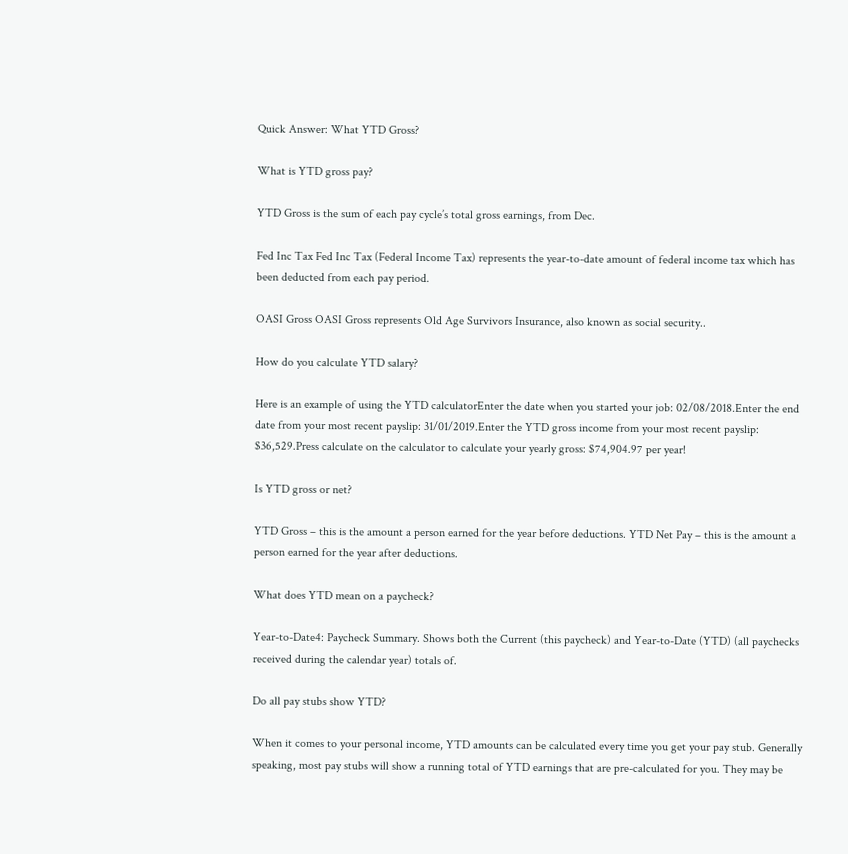Quick Answer: What YTD Gross?

What is YTD gross pay?

YTD Gross is the sum of each pay cycle’s total gross earnings, from Dec.

Fed Inc Tax Fed Inc Tax (Federal Income Tax) represents the year-to-date amount of federal income tax which has been deducted from each pay period.

OASI Gross OASI Gross represents Old Age Survivors Insurance, also known as social security..

How do you calculate YTD salary?

Here is an example of using the YTD calculatorEnter the date when you started your job: 02/08/2018.Enter the end date from your most recent payslip: 31/01/2019.Enter the YTD gross income from your most recent payslip: $36,529.Press calculate on the calculator to calculate your yearly gross: $74,904.97 per year!

Is YTD gross or net?

YTD Gross – this is the amount a person earned for the year before deductions. YTD Net Pay – this is the amount a person earned for the year after deductions.

What does YTD mean on a paycheck?

Year-to-Date4: Paycheck Summary. Shows both the Current (this paycheck) and Year-to-Date (YTD) (all paychecks received during the calendar year) totals of.

Do all pay stubs show YTD?

When it comes to your personal income, YTD amounts can be calculated every time you get your pay stub. Generally speaking, most pay stubs will show a running total of YTD earnings that are pre-calculated for you. They may be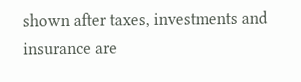shown after taxes, investments and insurance are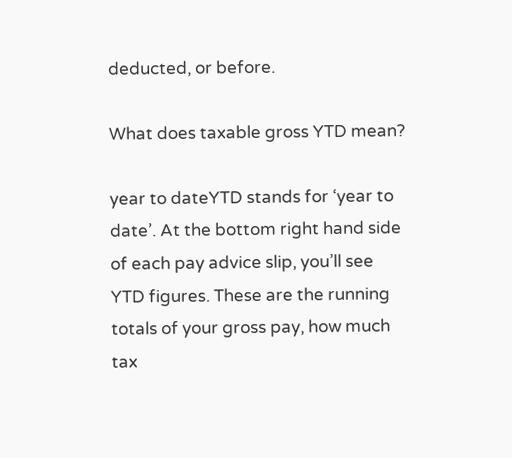deducted, or before.

What does taxable gross YTD mean?

year to dateYTD stands for ‘year to date’. At the bottom right hand side of each pay advice slip, you’ll see YTD figures. These are the running totals of your gross pay, how much tax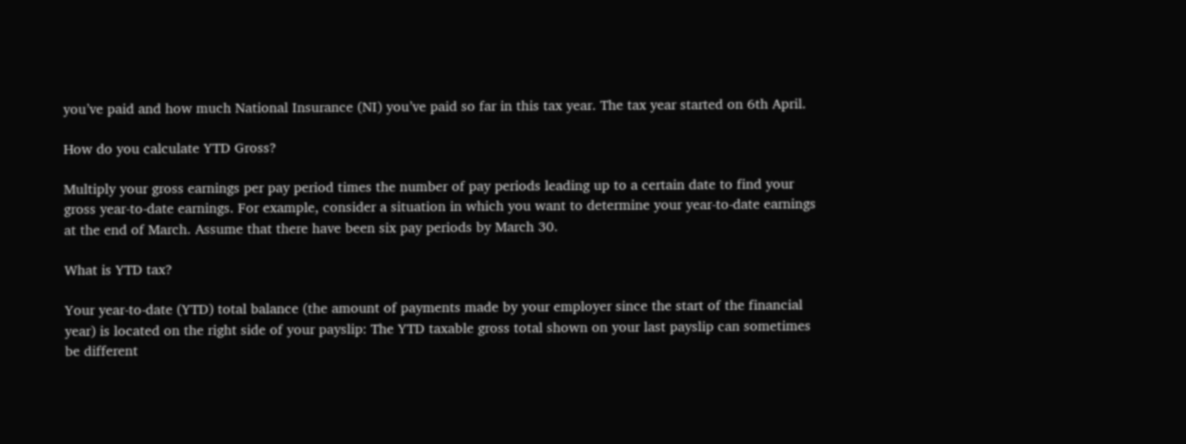you’ve paid and how much National Insurance (NI) you’ve paid so far in this tax year. The tax year started on 6th April.

How do you calculate YTD Gross?

Multiply your gross earnings per pay period times the number of pay periods leading up to a certain date to find your gross year-to-date earnings. For example, consider a situation in which you want to determine your year-to-date earnings at the end of March. Assume that there have been six pay periods by March 30.

What is YTD tax?

Your year-to-date (YTD) total balance (the amount of payments made by your employer since the start of the financial year) is located on the right side of your payslip: The YTD taxable gross total shown on your last payslip can sometimes be different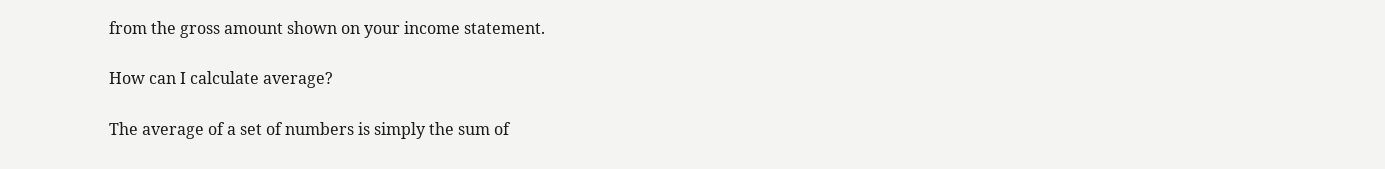from the gross amount shown on your income statement.

How can I calculate average?

The average of a set of numbers is simply the sum of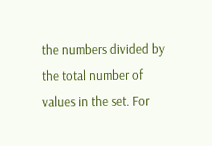the numbers divided by the total number of values in the set. For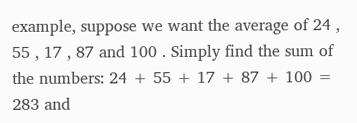example, suppose we want the average of 24 , 55 , 17 , 87 and 100 . Simply find the sum of the numbers: 24 + 55 + 17 + 87 + 100 = 283 and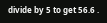divide by 5 to get 56.6 .